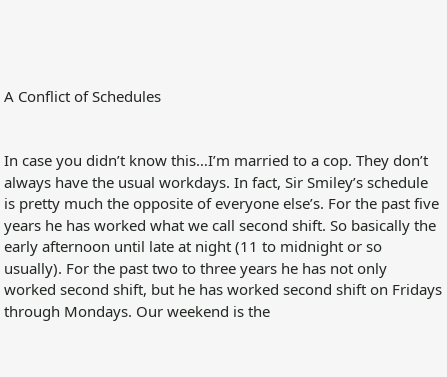A Conflict of Schedules


In case you didn’t know this…I’m married to a cop. They don’t always have the usual workdays. In fact, Sir Smiley’s schedule is pretty much the opposite of everyone else’s. For the past five years he has worked what we call second shift. So basically the early afternoon until late at night (11 to midnight or so usually). For the past two to three years he has not only worked second shift, but he has worked second shift on Fridays through Mondays. Our weekend is the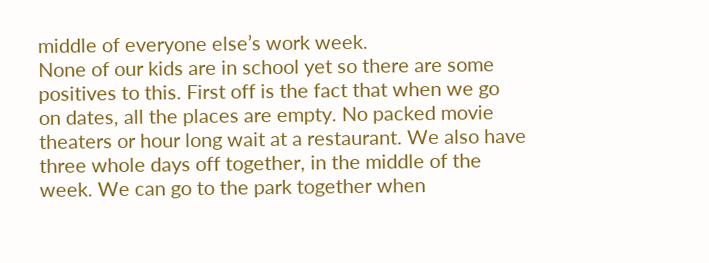middle of everyone else’s work week.
None of our kids are in school yet so there are some positives to this. First off is the fact that when we go on dates, all the places are empty. No packed movie theaters or hour long wait at a restaurant. We also have three whole days off together, in the middle of the week. We can go to the park together when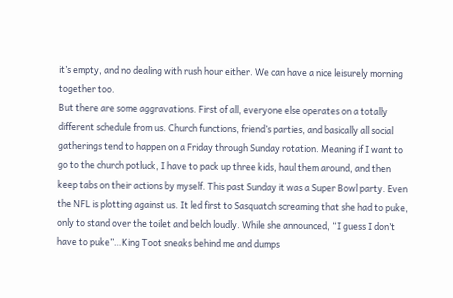it’s empty, and no dealing with rush hour either. We can have a nice leisurely morning together too.
But there are some aggravations. First of all, everyone else operates on a totally different schedule from us. Church functions, friend’s parties, and basically all social gatherings tend to happen on a Friday through Sunday rotation. Meaning if I want to go to the church potluck, I have to pack up three kids, haul them around, and then keep tabs on their actions by myself. This past Sunday it was a Super Bowl party. Even the NFL is plotting against us. It led first to Sasquatch screaming that she had to puke, only to stand over the toilet and belch loudly. While she announced, “I guess I don’t have to puke”…King Toot sneaks behind me and dumps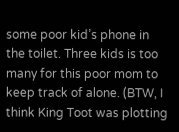some poor kid’s phone in the toilet. Three kids is too many for this poor mom to keep track of alone. (BTW, I think King Toot was plotting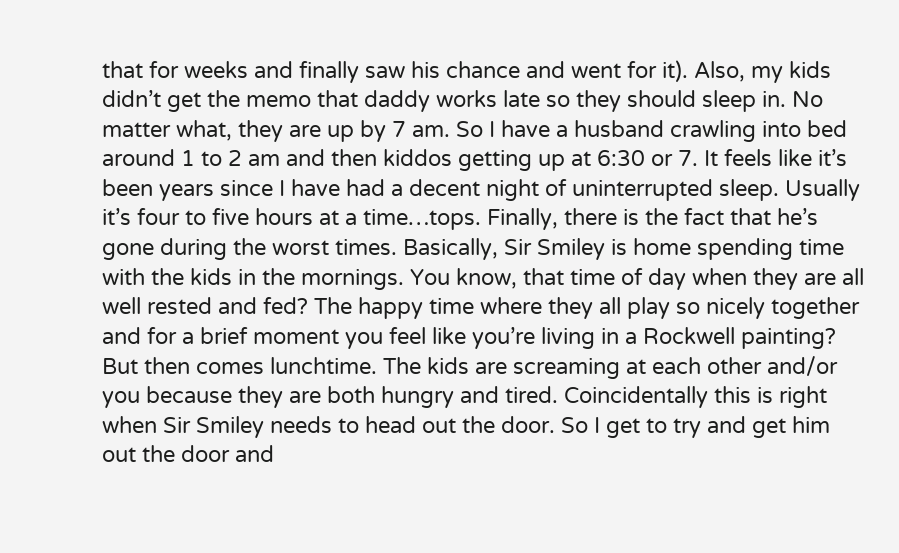that for weeks and finally saw his chance and went for it). Also, my kids didn’t get the memo that daddy works late so they should sleep in. No matter what, they are up by 7 am. So I have a husband crawling into bed around 1 to 2 am and then kiddos getting up at 6:30 or 7. It feels like it’s been years since I have had a decent night of uninterrupted sleep. Usually it’s four to five hours at a time…tops. Finally, there is the fact that he’s gone during the worst times. Basically, Sir Smiley is home spending time with the kids in the mornings. You know, that time of day when they are all well rested and fed? The happy time where they all play so nicely together and for a brief moment you feel like you’re living in a Rockwell painting? But then comes lunchtime. The kids are screaming at each other and/or you because they are both hungry and tired. Coincidentally this is right when Sir Smiley needs to head out the door. So I get to try and get him out the door and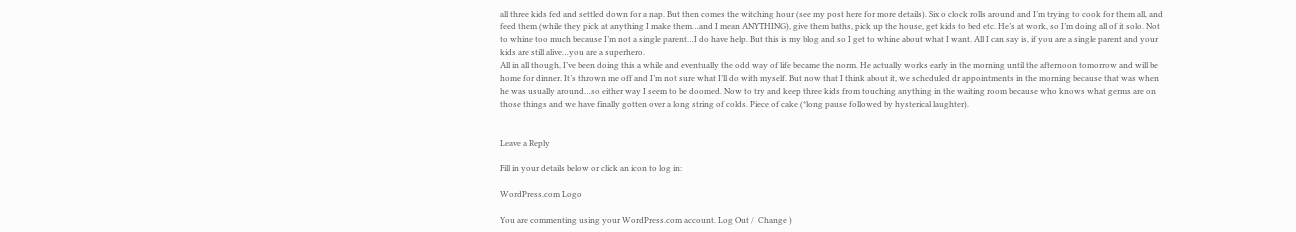all three kids fed and settled down for a nap. But then comes the witching hour (see my post here for more details). Six o clock rolls around and I’m trying to cook for them all, and feed them (while they pick at anything I make them…and I mean ANYTHING), give them baths, pick up the house, get kids to bed etc. He’s at work, so I’m doing all of it solo. Not to whine too much because I’m not a single parent…I do have help. But this is my blog and so I get to whine about what I want. All I can say is, if you are a single parent and your kids are still alive…you are a superhero.
All in all though, I’ve been doing this a while and eventually the odd way of life became the norm. He actually works early in the morning until the afternoon tomorrow and will be home for dinner. It’s thrown me off and I’m not sure what I’ll do with myself. But now that I think about it, we scheduled dr appointments in the morning because that was when he was usually around…so either way I seem to be doomed. Now to try and keep three kids from touching anything in the waiting room because who knows what germs are on those things and we have finally gotten over a long string of colds. Piece of cake (*long pause followed by hysterical laughter).


Leave a Reply

Fill in your details below or click an icon to log in:

WordPress.com Logo

You are commenting using your WordPress.com account. Log Out /  Change )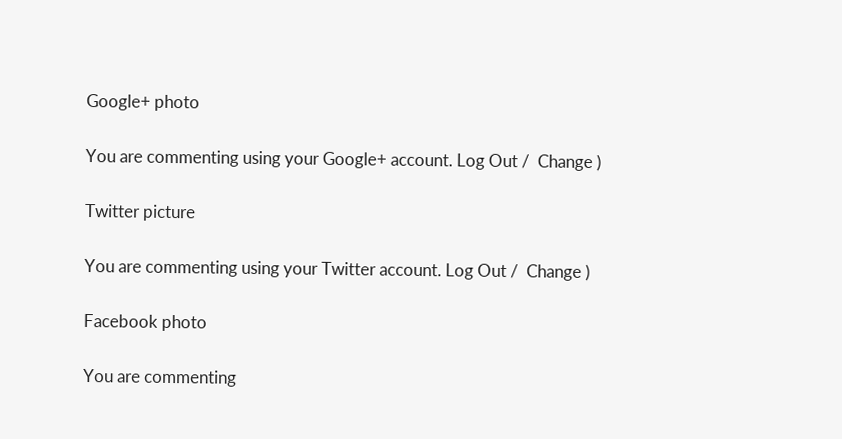Google+ photo

You are commenting using your Google+ account. Log Out /  Change )

Twitter picture

You are commenting using your Twitter account. Log Out /  Change )

Facebook photo

You are commenting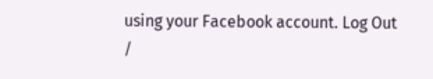using your Facebook account. Log Out /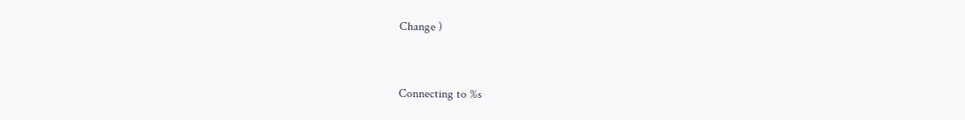Change )


Connecting to %s